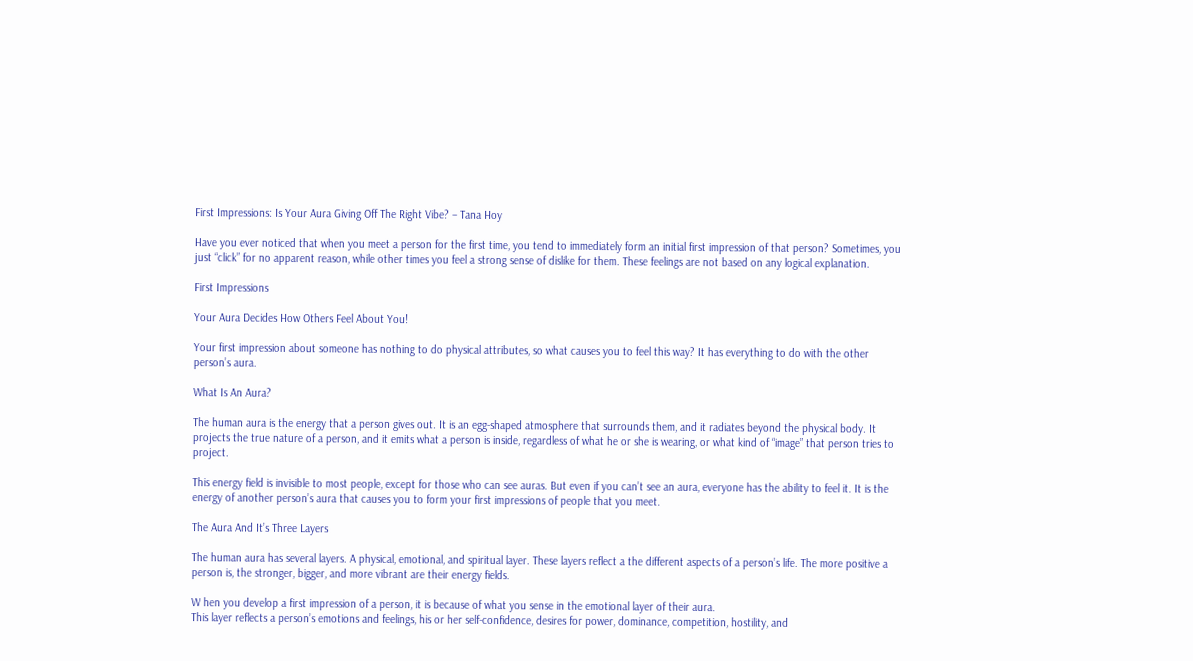First Impressions: Is Your Aura Giving Off The Right Vibe? – Tana Hoy

Have you ever noticed that when you meet a person for the first time, you tend to immediately form an initial first impression of that person? Sometimes, you just “click” for no apparent reason, while other times you feel a strong sense of dislike for them. These feelings are not based on any logical explanation.

First Impressions

Your Aura Decides How Others Feel About You!

Your first impression about someone has nothing to do physical attributes, so what causes you to feel this way? It has everything to do with the other person’s aura.

What Is An Aura?

The human aura is the energy that a person gives out. It is an egg-shaped atmosphere that surrounds them, and it radiates beyond the physical body. It projects the true nature of a person, and it emits what a person is inside, regardless of what he or she is wearing, or what kind of “image” that person tries to project.

This energy field is invisible to most people, except for those who can see auras. But even if you can’t see an aura, everyone has the ability to feel it. It is the energy of another person’s aura that causes you to form your first impressions of people that you meet.

The Aura And It’s Three Layers

The human aura has several layers. A physical, emotional, and spiritual layer. These layers reflect a the different aspects of a person’s life. The more positive a person is, the stronger, bigger, and more vibrant are their energy fields.

W hen you develop a first impression of a person, it is because of what you sense in the emotional layer of their aura.
This layer reflects a person’s emotions and feelings, his or her self-confidence, desires for power, dominance, competition, hostility, and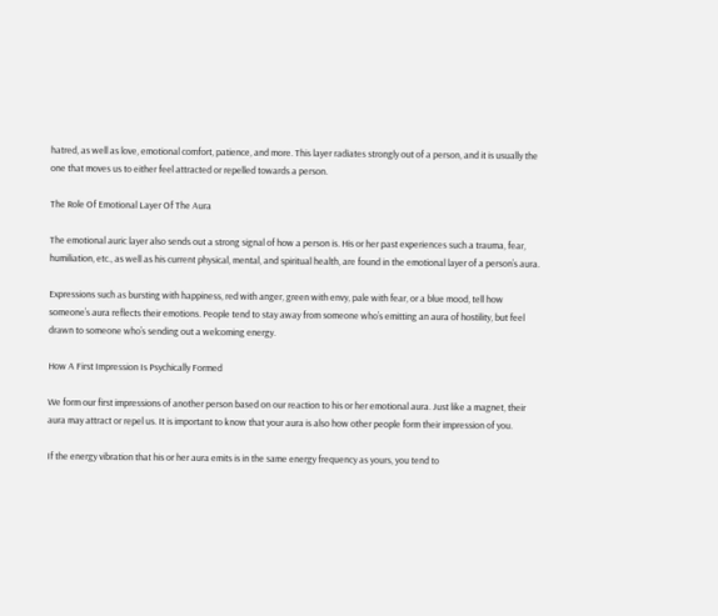hatred, as well as love, emotional comfort, patience, and more. This layer radiates strongly out of a person, and it is usually the one that moves us to either feel attracted or repelled towards a person.

The Role Of Emotional Layer Of The Aura

The emotional auric layer also sends out a strong signal of how a person is. His or her past experiences such a trauma, fear, humiliation, etc., as well as his current physical, mental, and spiritual health, are found in the emotional layer of a person’s aura.

Expressions such as bursting with happiness, red with anger, green with envy, pale with fear, or a blue mood, tell how someone’s aura reflects their emotions. People tend to stay away from someone who’s emitting an aura of hostility, but feel drawn to someone who’s sending out a welcoming energy.

How A First Impression Is Psychically Formed

We form our first impressions of another person based on our reaction to his or her emotional aura. Just like a magnet, their aura may attract or repel us. It is important to know that your aura is also how other people form their impression of you.

If the energy vibration that his or her aura emits is in the same energy frequency as yours, you tend to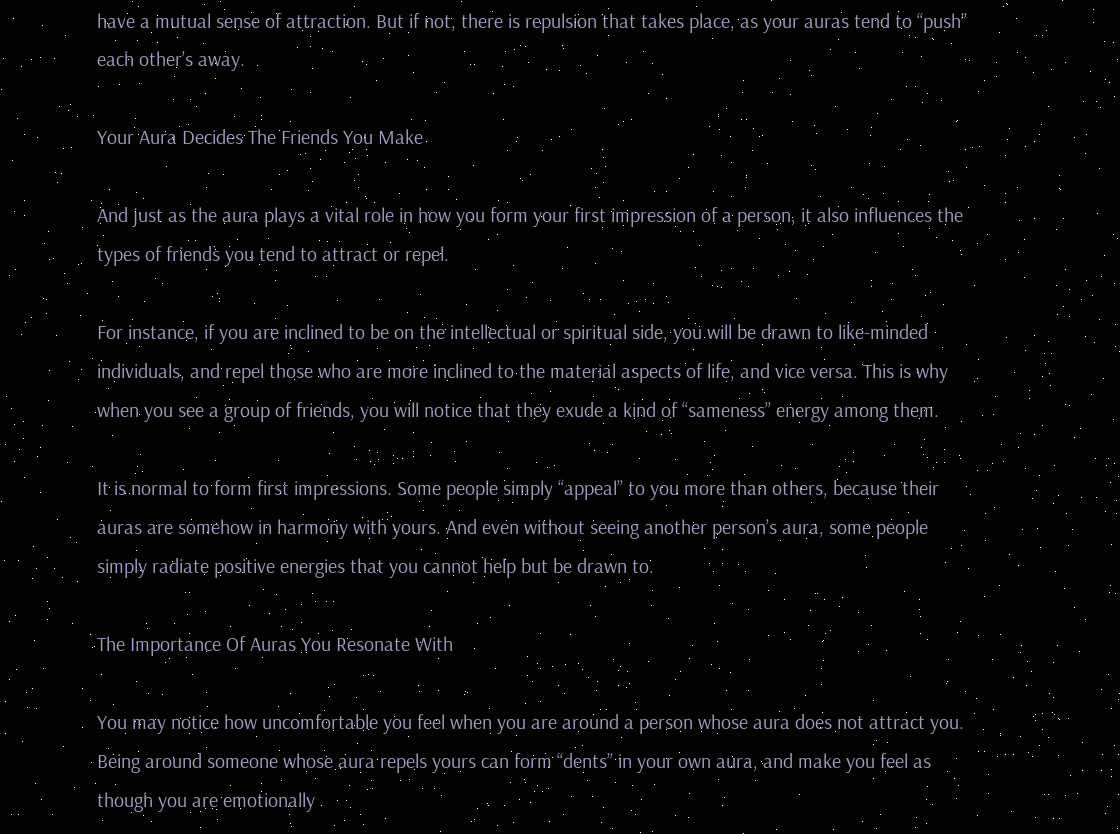have a mutual sense of attraction. But if not, there is repulsion that takes place, as your auras tend to “push” each other’s away.

Your Aura Decides The Friends You Make

And just as the aura plays a vital role in how you form your first impression of a person, it also influences the types of friends you tend to attract or repel.

For instance, if you are inclined to be on the intellectual or spiritual side, you will be drawn to like-minded individuals, and repel those who are more inclined to the material aspects of life, and vice versa. This is why when you see a group of friends, you will notice that they exude a kind of “sameness” energy among them.

It is normal to form first impressions. Some people simply “appeal” to you more than others, because their auras are somehow in harmony with yours. And even without seeing another person’s aura, some people simply radiate positive energies that you cannot help but be drawn to.

The Importance Of Auras You Resonate With

You may notice how uncomfortable you feel when you are around a person whose aura does not attract you. Being around someone whose aura repels yours can form “dents” in your own aura, and make you feel as though you are emotionally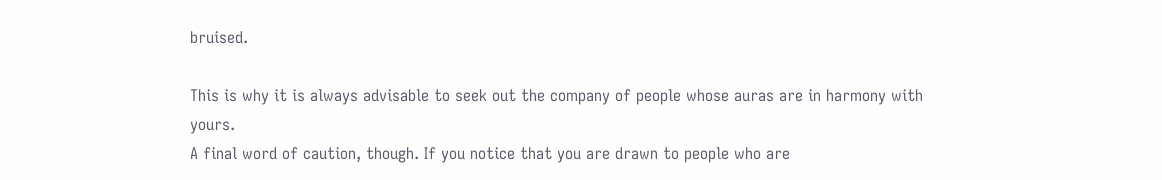bruised.

This is why it is always advisable to seek out the company of people whose auras are in harmony with yours.
A final word of caution, though. If you notice that you are drawn to people who are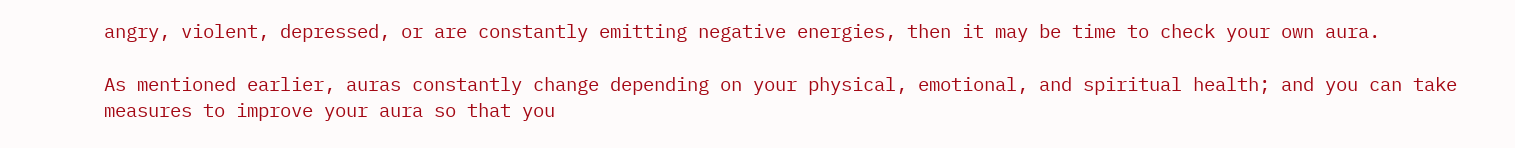angry, violent, depressed, or are constantly emitting negative energies, then it may be time to check your own aura.

As mentioned earlier, auras constantly change depending on your physical, emotional, and spiritual health; and you can take measures to improve your aura so that you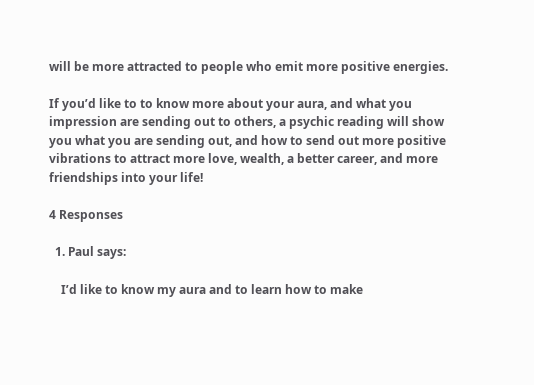will be more attracted to people who emit more positive energies.

If you’d like to to know more about your aura, and what you impression are sending out to others, a psychic reading will show you what you are sending out, and how to send out more positive vibrations to attract more love, wealth, a better career, and more friendships into your life!

4 Responses

  1. Paul says:

    I’d like to know my aura and to learn how to make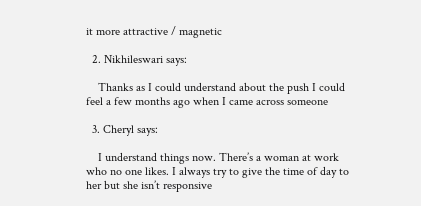it more attractive / magnetic

  2. Nikhileswari says:

    Thanks as I could understand about the push I could feel a few months ago when I came across someone

  3. Cheryl says:

    I understand things now. There’s a woman at work who no one likes. I always try to give the time of day to her but she isn’t responsive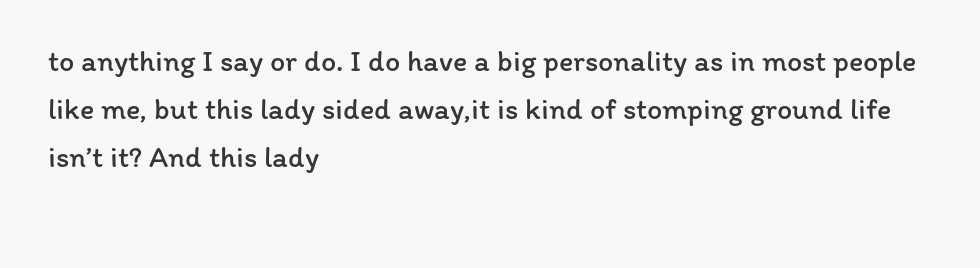to anything I say or do. I do have a big personality as in most people like me, but this lady sided away,it is kind of stomping ground life isn’t it? And this lady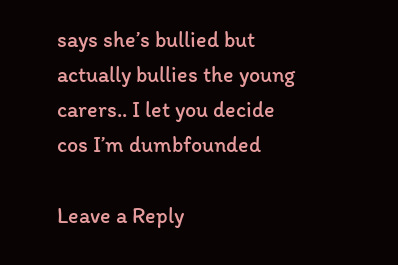says she’s bullied but actually bullies the young carers.. I let you decide cos I’m dumbfounded

Leave a Reply